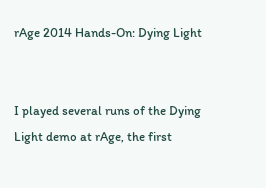rAge 2014 Hands-On: Dying Light


I played several runs of the Dying Light demo at rAge, the first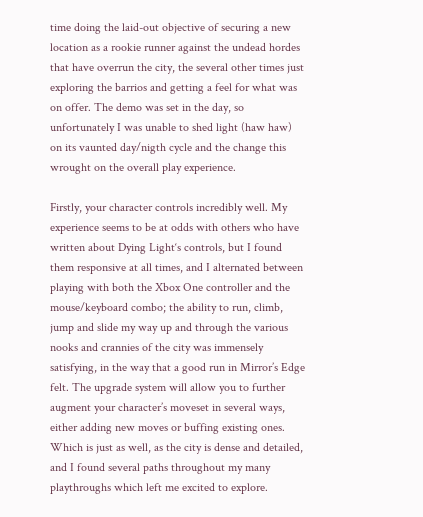time doing the laid-out objective of securing a new location as a rookie runner against the undead hordes that have overrun the city, the several other times just exploring the barrios and getting a feel for what was on offer. The demo was set in the day, so unfortunately I was unable to shed light (haw haw) on its vaunted day/nigth cycle and the change this wrought on the overall play experience.

Firstly, your character controls incredibly well. My experience seems to be at odds with others who have written about Dying Light‘s controls, but I found them responsive at all times, and I alternated between playing with both the Xbox One controller and the mouse/keyboard combo; the ability to run, climb, jump and slide my way up and through the various nooks and crannies of the city was immensely satisfying, in the way that a good run in Mirror’s Edge felt. The upgrade system will allow you to further augment your character’s moveset in several ways, either adding new moves or buffing existing ones. Which is just as well, as the city is dense and detailed, and I found several paths throughout my many playthroughs which left me excited to explore.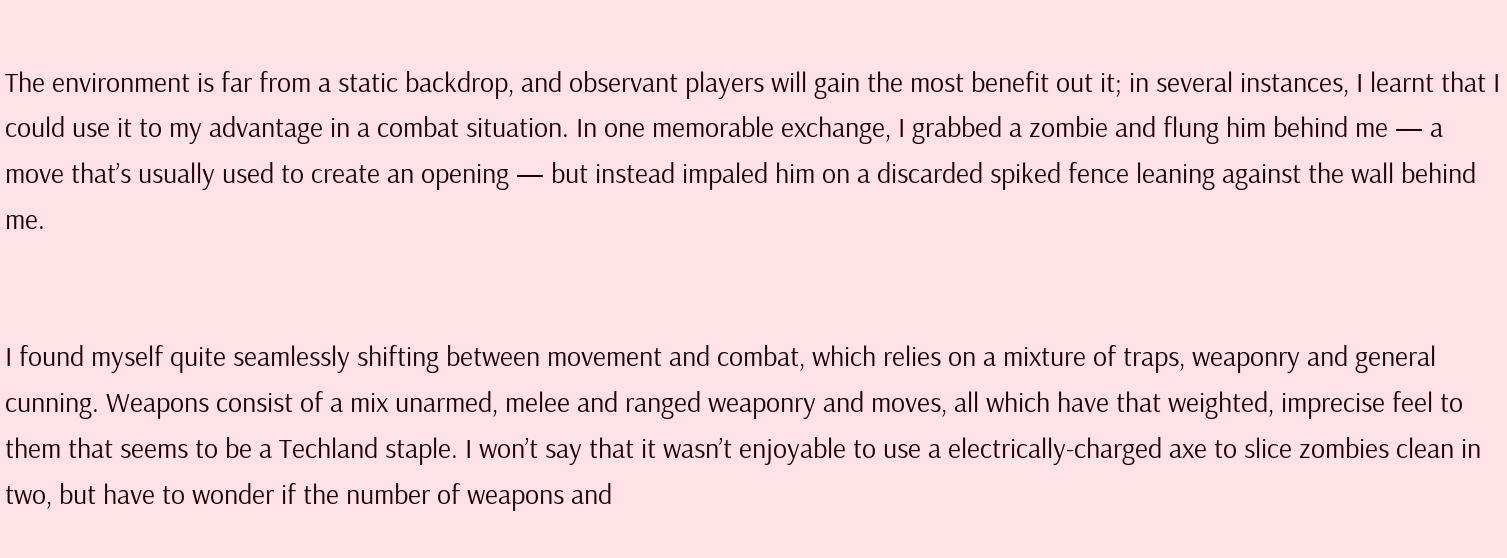The environment is far from a static backdrop, and observant players will gain the most benefit out it; in several instances, I learnt that I could use it to my advantage in a combat situation. In one memorable exchange, I grabbed a zombie and flung him behind me — a move that’s usually used to create an opening — but instead impaled him on a discarded spiked fence leaning against the wall behind me.


I found myself quite seamlessly shifting between movement and combat, which relies on a mixture of traps, weaponry and general cunning. Weapons consist of a mix unarmed, melee and ranged weaponry and moves, all which have that weighted, imprecise feel to them that seems to be a Techland staple. I won’t say that it wasn’t enjoyable to use a electrically-charged axe to slice zombies clean in two, but have to wonder if the number of weapons and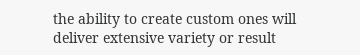the ability to create custom ones will deliver extensive variety or result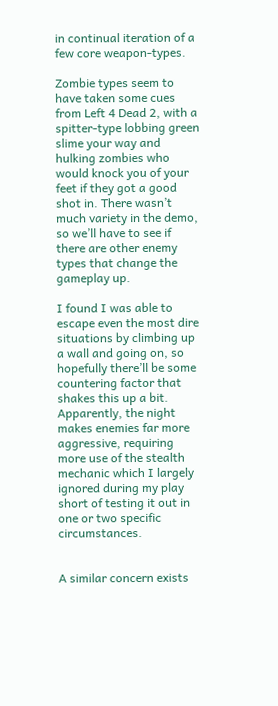in continual iteration of a few core weapon-types.

Zombie types seem to have taken some cues from Left 4 Dead 2, with a spitter-type lobbing green slime your way and hulking zombies who would knock you of your feet if they got a good shot in. There wasn’t much variety in the demo, so we’ll have to see if there are other enemy types that change the gameplay up.

I found I was able to escape even the most dire situations by climbing up a wall and going on, so hopefully there’ll be some countering factor that shakes this up a bit. Apparently, the night makes enemies far more aggressive, requiring more use of the stealth mechanic which I largely ignored during my play short of testing it out in one or two specific circumstances.


A similar concern exists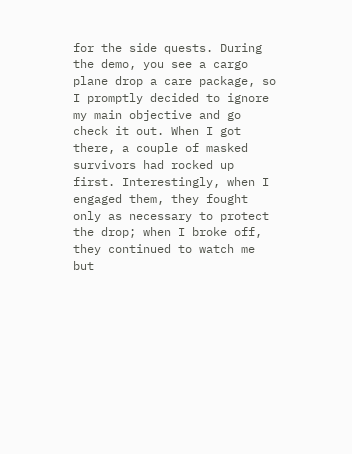for the side quests. During the demo, you see a cargo plane drop a care package, so I promptly decided to ignore my main objective and go check it out. When I got there, a couple of masked survivors had rocked up first. Interestingly, when I engaged them, they fought only as necessary to protect the drop; when I broke off, they continued to watch me but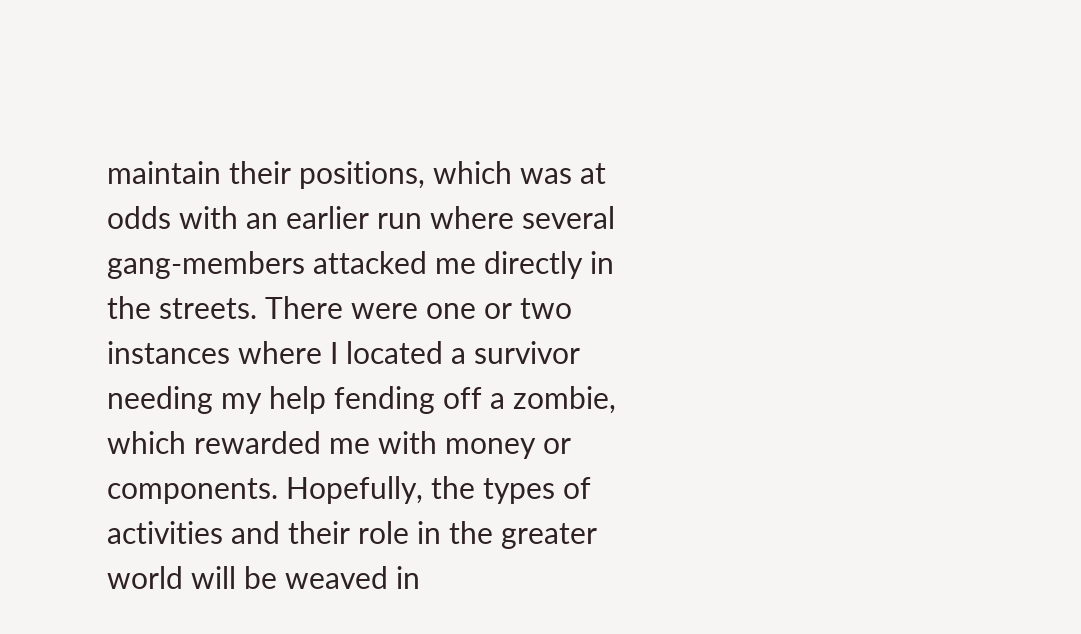maintain their positions, which was at odds with an earlier run where several gang-members attacked me directly in the streets. There were one or two instances where I located a survivor needing my help fending off a zombie, which rewarded me with money or components. Hopefully, the types of activities and their role in the greater world will be weaved in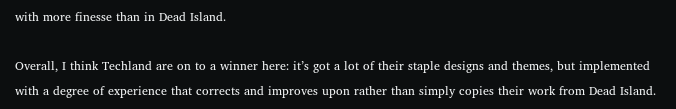with more finesse than in Dead Island.

Overall, I think Techland are on to a winner here: it’s got a lot of their staple designs and themes, but implemented with a degree of experience that corrects and improves upon rather than simply copies their work from Dead Island.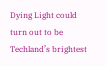Dying Light could turn out to be Techland’s brightest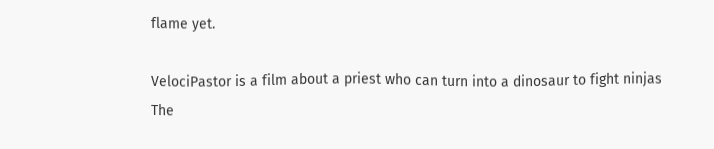flame yet.

VelociPastor is a film about a priest who can turn into a dinosaur to fight ninjas
The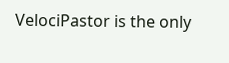VelociPastor is the only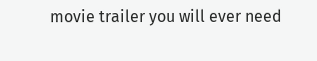movie trailer you will ever need